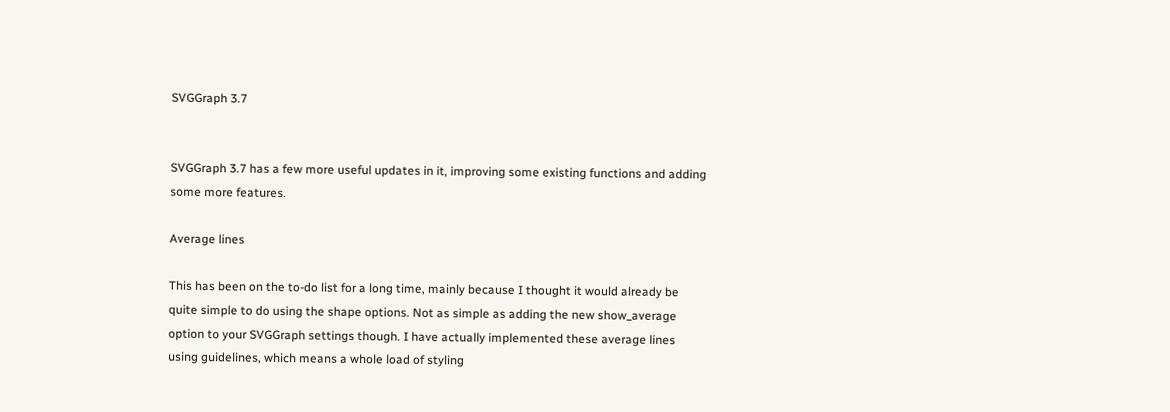SVGGraph 3.7


SVGGraph 3.7 has a few more useful updates in it, improving some existing functions and adding some more features.

Average lines

This has been on the to-do list for a long time, mainly because I thought it would already be quite simple to do using the shape options. Not as simple as adding the new show_average option to your SVGGraph settings though. I have actually implemented these average lines using guidelines, which means a whole load of styling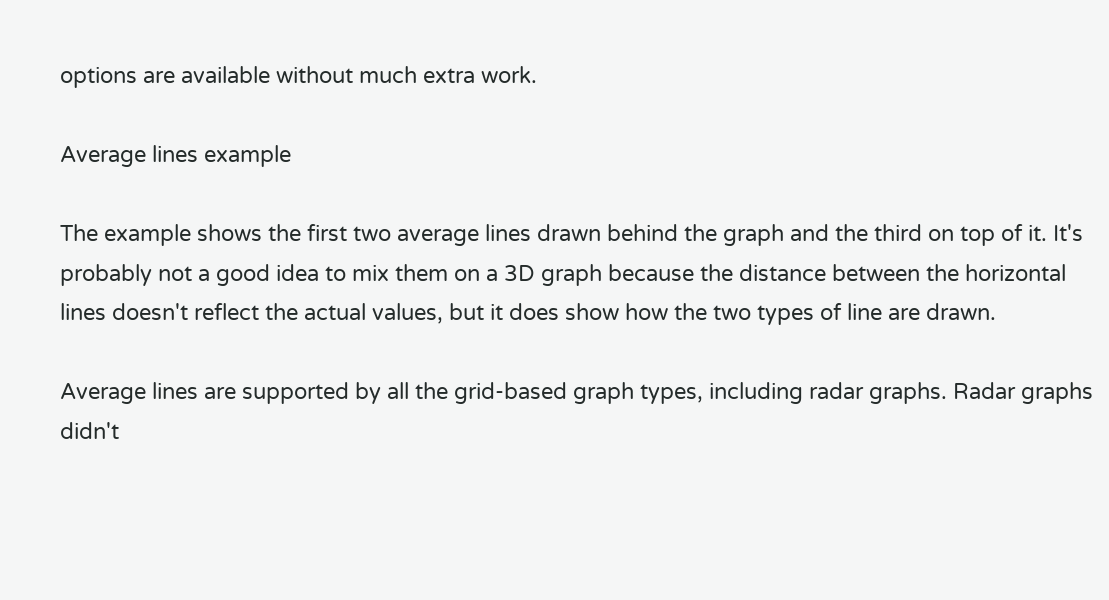options are available without much extra work.

Average lines example

The example shows the first two average lines drawn behind the graph and the third on top of it. It's probably not a good idea to mix them on a 3D graph because the distance between the horizontal lines doesn't reflect the actual values, but it does show how the two types of line are drawn.

Average lines are supported by all the grid-based graph types, including radar graphs. Radar graphs didn't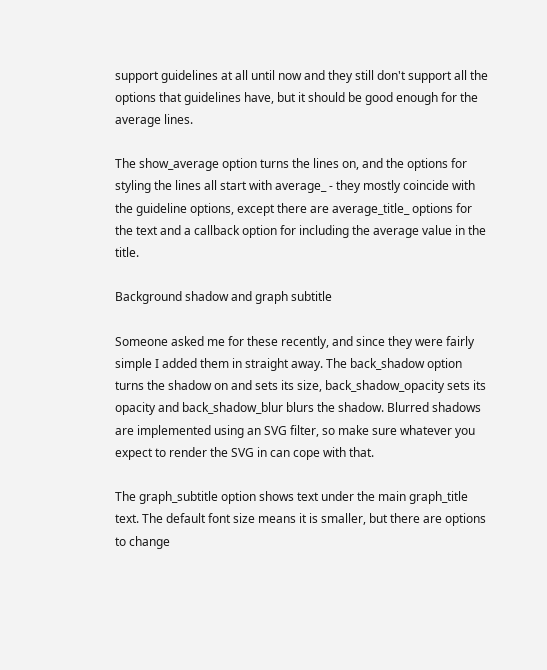support guidelines at all until now and they still don't support all the options that guidelines have, but it should be good enough for the average lines.

The show_average option turns the lines on, and the options for styling the lines all start with average_ - they mostly coincide with the guideline options, except there are average_title_ options for the text and a callback option for including the average value in the title.

Background shadow and graph subtitle

Someone asked me for these recently, and since they were fairly simple I added them in straight away. The back_shadow option turns the shadow on and sets its size, back_shadow_opacity sets its opacity and back_shadow_blur blurs the shadow. Blurred shadows are implemented using an SVG filter, so make sure whatever you expect to render the SVG in can cope with that.

The graph_subtitle option shows text under the main graph_title text. The default font size means it is smaller, but there are options to change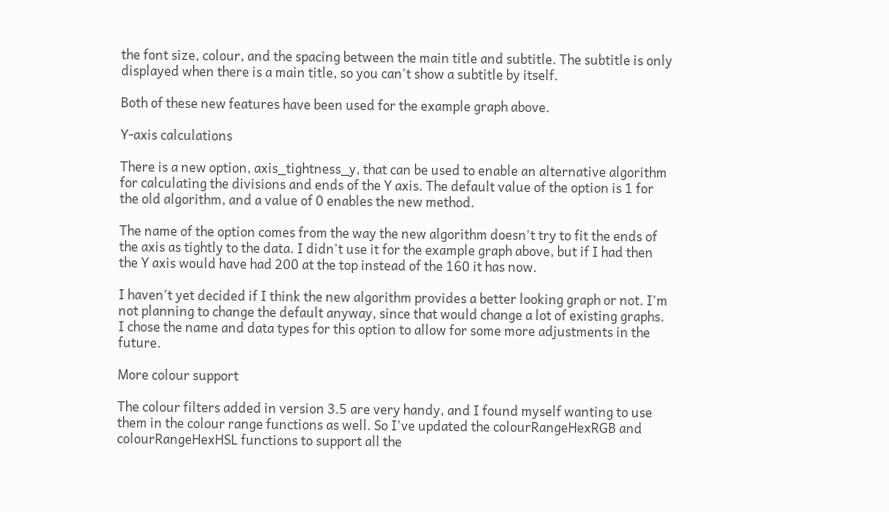the font size, colour, and the spacing between the main title and subtitle. The subtitle is only displayed when there is a main title, so you can't show a subtitle by itself.

Both of these new features have been used for the example graph above.

Y-axis calculations

There is a new option, axis_tightness_y, that can be used to enable an alternative algorithm for calculating the divisions and ends of the Y axis. The default value of the option is 1 for the old algorithm, and a value of 0 enables the new method.

The name of the option comes from the way the new algorithm doesn't try to fit the ends of the axis as tightly to the data. I didn't use it for the example graph above, but if I had then the Y axis would have had 200 at the top instead of the 160 it has now.

I haven't yet decided if I think the new algorithm provides a better looking graph or not. I'm not planning to change the default anyway, since that would change a lot of existing graphs. I chose the name and data types for this option to allow for some more adjustments in the future.

More colour support

The colour filters added in version 3.5 are very handy, and I found myself wanting to use them in the colour range functions as well. So I've updated the colourRangeHexRGB and colourRangeHexHSL functions to support all the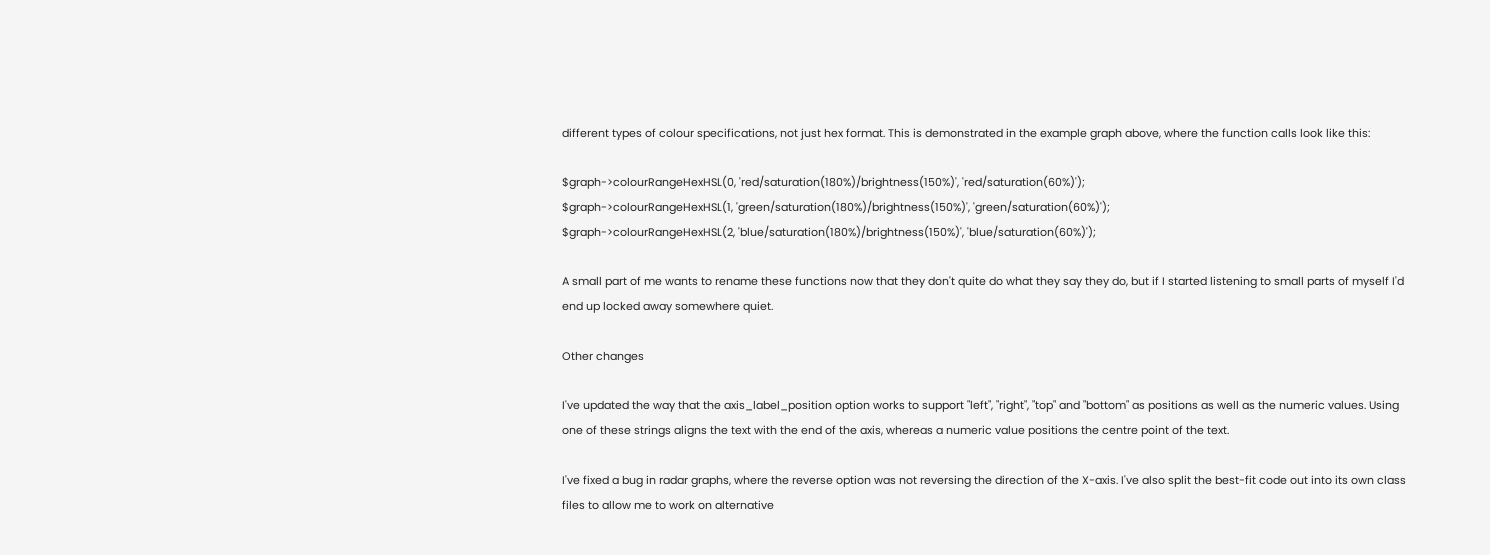different types of colour specifications, not just hex format. This is demonstrated in the example graph above, where the function calls look like this:

$graph->colourRangeHexHSL(0, 'red/saturation(180%)/brightness(150%)', 'red/saturation(60%)');
$graph->colourRangeHexHSL(1, 'green/saturation(180%)/brightness(150%)', 'green/saturation(60%)');
$graph->colourRangeHexHSL(2, 'blue/saturation(180%)/brightness(150%)', 'blue/saturation(60%)');

A small part of me wants to rename these functions now that they don't quite do what they say they do, but if I started listening to small parts of myself I'd end up locked away somewhere quiet.

Other changes

I've updated the way that the axis_label_position option works to support "left", "right", "top" and "bottom" as positions as well as the numeric values. Using one of these strings aligns the text with the end of the axis, whereas a numeric value positions the centre point of the text.

I've fixed a bug in radar graphs, where the reverse option was not reversing the direction of the X-axis. I've also split the best-fit code out into its own class files to allow me to work on alternative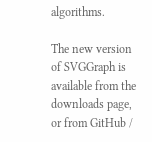algorithms.

The new version of SVGGraph is available from the downloads page, or from GitHub /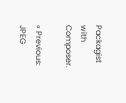Packagist with Composer.

« Previous: JPEG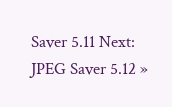Saver 5.11 Next: JPEG Saver 5.12 »